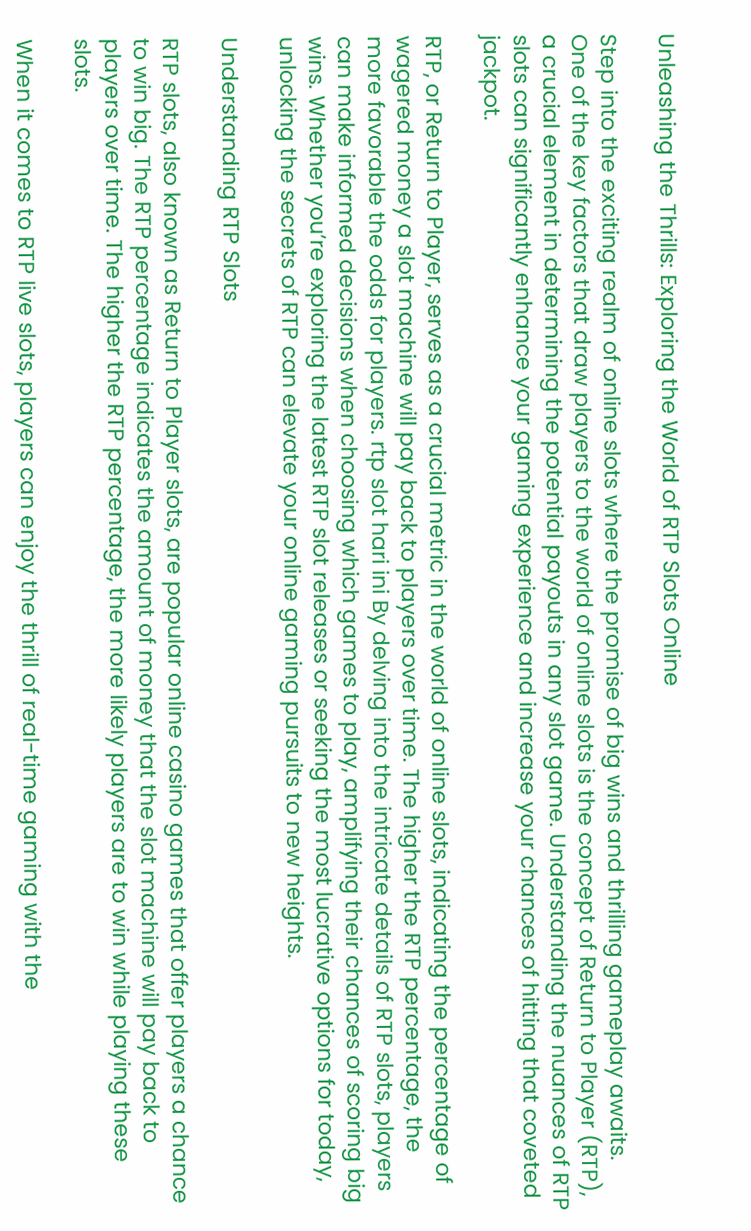Unleashing the Thrills: Exploring the World of RTP Slots Online

Step into the exciting realm of online slots where the promise of big wins and thrilling gameplay awaits. One of the key factors that draw players to the world of online slots is the concept of Return to Player (RTP), a crucial element in determining the potential payouts in any slot game. Understanding the nuances of RTP slots can significantly enhance your gaming experience and increase your chances of hitting that coveted jackpot.

RTP, or Return to Player, serves as a crucial metric in the world of online slots, indicating the percentage of wagered money a slot machine will pay back to players over time. The higher the RTP percentage, the more favorable the odds for players. rtp slot hari ini By delving into the intricate details of RTP slots, players can make informed decisions when choosing which games to play, amplifying their chances of scoring big wins. Whether you’re exploring the latest RTP slot releases or seeking the most lucrative options for today, unlocking the secrets of RTP can elevate your online gaming pursuits to new heights.

Understanding RTP Slots

RTP slots, also known as Return to Player slots, are popular online casino games that offer players a chance to win big. The RTP percentage indicates the amount of money that the slot machine will pay back to players over time. The higher the RTP percentage, the more likely players are to win while playing these slots.

When it comes to RTP live slots, players can enjoy the thrill of real-time gaming with the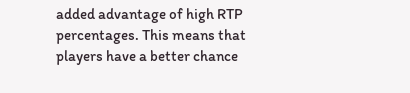added advantage of high RTP percentages. This means that players have a better chance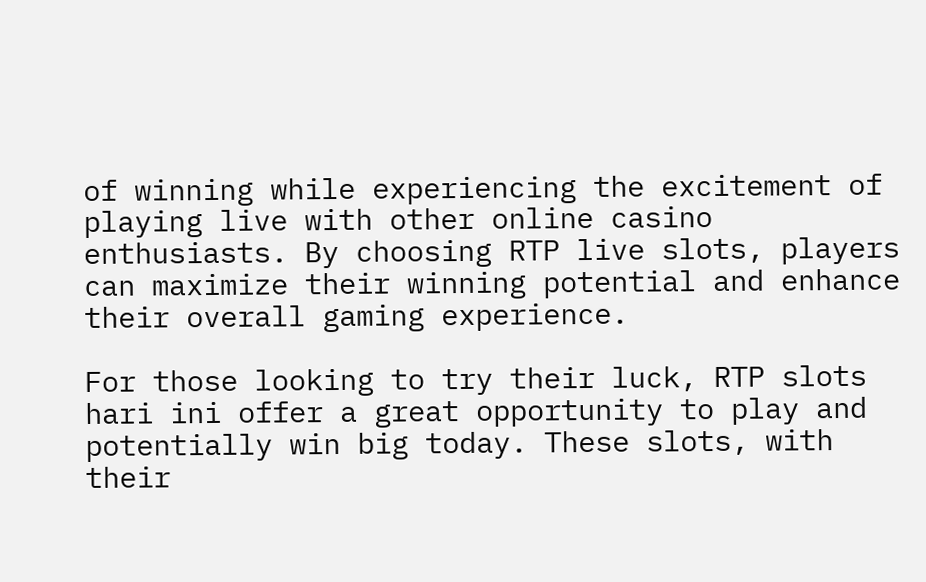of winning while experiencing the excitement of playing live with other online casino enthusiasts. By choosing RTP live slots, players can maximize their winning potential and enhance their overall gaming experience.

For those looking to try their luck, RTP slots hari ini offer a great opportunity to play and potentially win big today. These slots, with their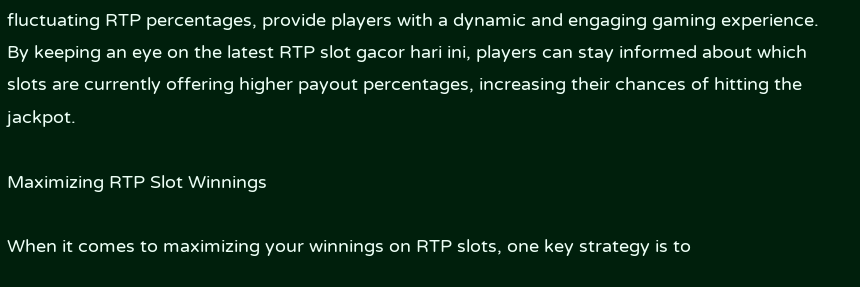fluctuating RTP percentages, provide players with a dynamic and engaging gaming experience. By keeping an eye on the latest RTP slot gacor hari ini, players can stay informed about which slots are currently offering higher payout percentages, increasing their chances of hitting the jackpot.

Maximizing RTP Slot Winnings

When it comes to maximizing your winnings on RTP slots, one key strategy is to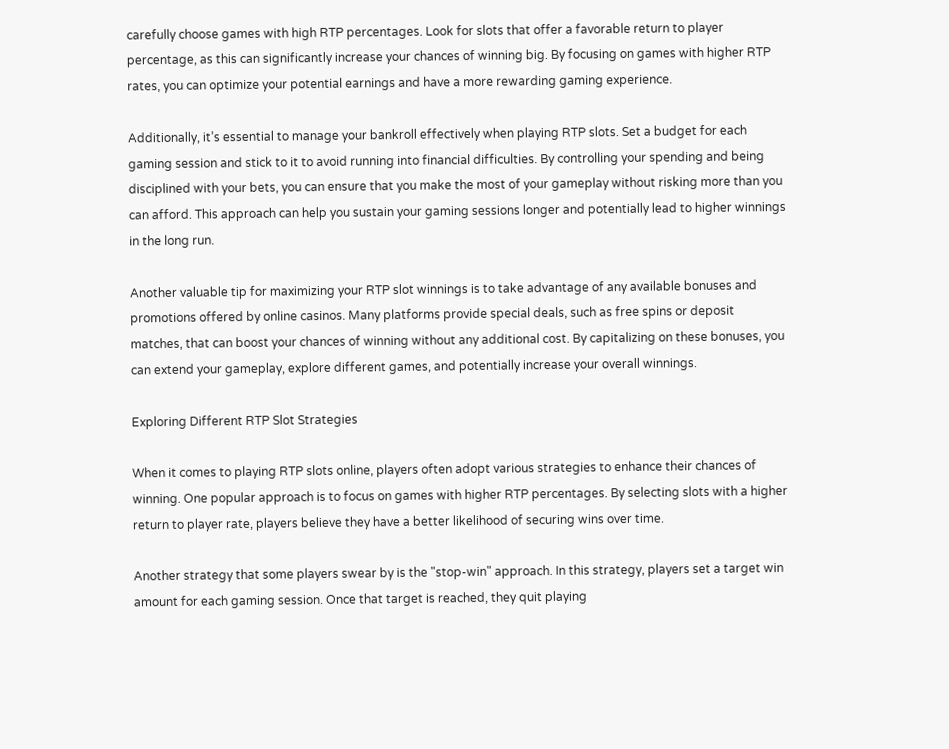carefully choose games with high RTP percentages. Look for slots that offer a favorable return to player percentage, as this can significantly increase your chances of winning big. By focusing on games with higher RTP rates, you can optimize your potential earnings and have a more rewarding gaming experience.

Additionally, it’s essential to manage your bankroll effectively when playing RTP slots. Set a budget for each gaming session and stick to it to avoid running into financial difficulties. By controlling your spending and being disciplined with your bets, you can ensure that you make the most of your gameplay without risking more than you can afford. This approach can help you sustain your gaming sessions longer and potentially lead to higher winnings in the long run.

Another valuable tip for maximizing your RTP slot winnings is to take advantage of any available bonuses and promotions offered by online casinos. Many platforms provide special deals, such as free spins or deposit matches, that can boost your chances of winning without any additional cost. By capitalizing on these bonuses, you can extend your gameplay, explore different games, and potentially increase your overall winnings.

Exploring Different RTP Slot Strategies

When it comes to playing RTP slots online, players often adopt various strategies to enhance their chances of winning. One popular approach is to focus on games with higher RTP percentages. By selecting slots with a higher return to player rate, players believe they have a better likelihood of securing wins over time.

Another strategy that some players swear by is the "stop-win" approach. In this strategy, players set a target win amount for each gaming session. Once that target is reached, they quit playing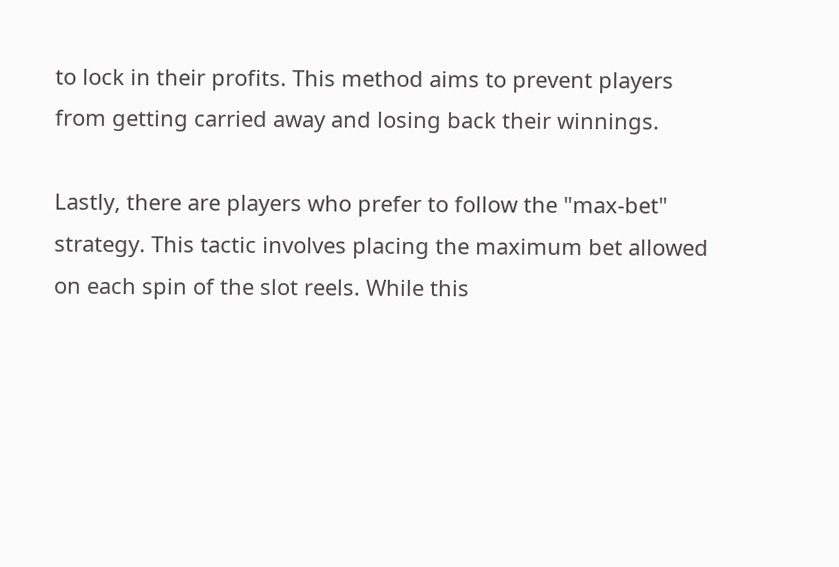to lock in their profits. This method aims to prevent players from getting carried away and losing back their winnings.

Lastly, there are players who prefer to follow the "max-bet" strategy. This tactic involves placing the maximum bet allowed on each spin of the slot reels. While this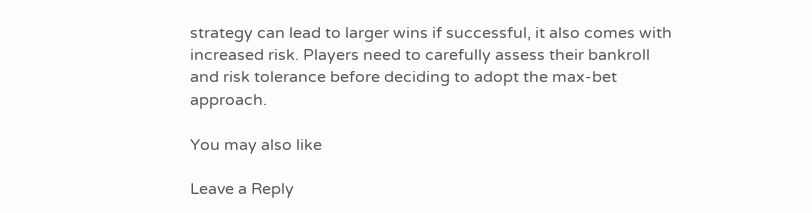strategy can lead to larger wins if successful, it also comes with increased risk. Players need to carefully assess their bankroll and risk tolerance before deciding to adopt the max-bet approach.

You may also like

Leave a Reply